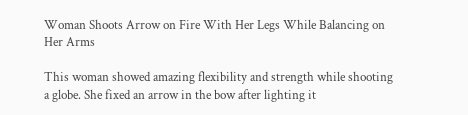Woman Shoots Arrow on Fire With Her Legs While Balancing on Her Arms

This woman showed amazing flexibility and strength while shooting a globe. She fixed an arrow in the bow after lighting it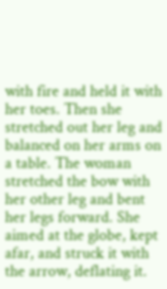with fire and held it with her toes. Then she stretched out her leg and balanced on her arms on a table. The woman stretched the bow with her other leg and bent her legs forward. She aimed at the globe, kept afar, and struck it with the arrow, deflating it.